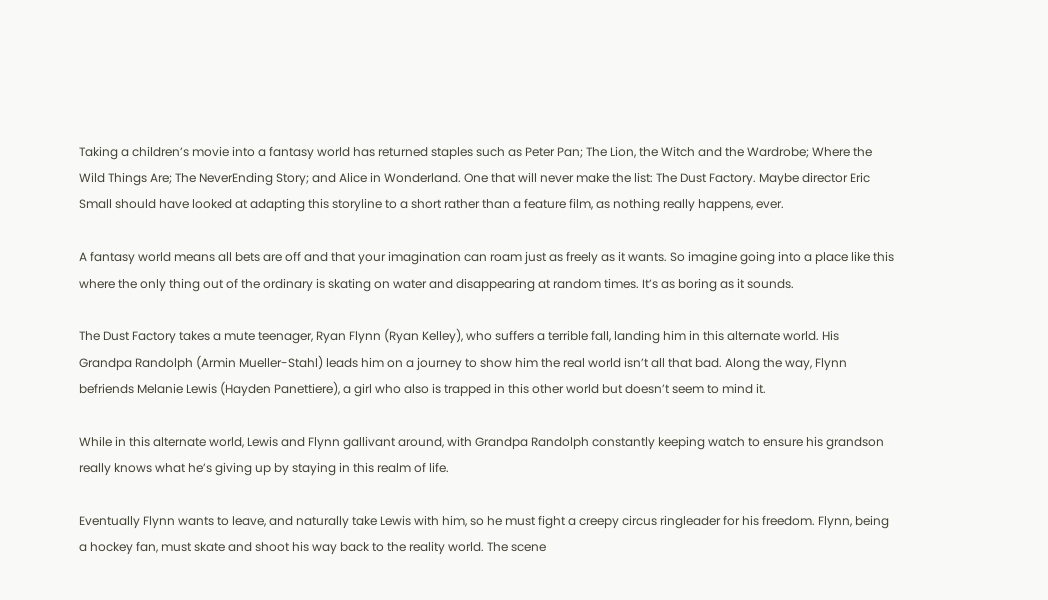Taking a children’s movie into a fantasy world has returned staples such as Peter Pan; The Lion, the Witch and the Wardrobe; Where the Wild Things Are; The NeverEnding Story; and Alice in Wonderland. One that will never make the list: The Dust Factory. Maybe director Eric Small should have looked at adapting this storyline to a short rather than a feature film, as nothing really happens, ever.

A fantasy world means all bets are off and that your imagination can roam just as freely as it wants. So imagine going into a place like this where the only thing out of the ordinary is skating on water and disappearing at random times. It’s as boring as it sounds.

The Dust Factory takes a mute teenager, Ryan Flynn (Ryan Kelley), who suffers a terrible fall, landing him in this alternate world. His Grandpa Randolph (Armin Mueller-Stahl) leads him on a journey to show him the real world isn’t all that bad. Along the way, Flynn befriends Melanie Lewis (Hayden Panettiere), a girl who also is trapped in this other world but doesn’t seem to mind it.

While in this alternate world, Lewis and Flynn gallivant around, with Grandpa Randolph constantly keeping watch to ensure his grandson really knows what he’s giving up by staying in this realm of life.

Eventually Flynn wants to leave, and naturally take Lewis with him, so he must fight a creepy circus ringleader for his freedom. Flynn, being a hockey fan, must skate and shoot his way back to the reality world. The scene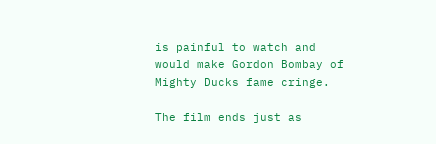is painful to watch and would make Gordon Bombay of Mighty Ducks fame cringe.

The film ends just as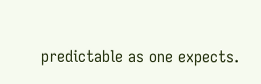predictable as one expects.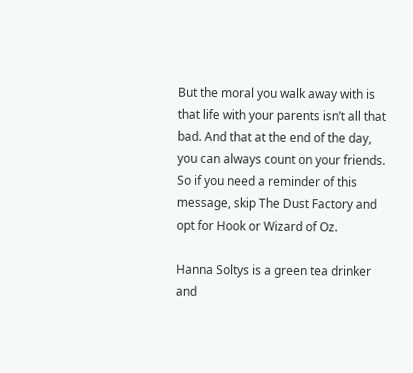But the moral you walk away with is that life with your parents isn’t all that bad. And that at the end of the day, you can always count on your friends. So if you need a reminder of this message, skip The Dust Factory and opt for Hook or Wizard of Oz.

Hanna Soltys is a green tea drinker and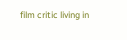film critic living in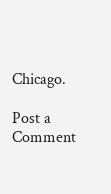Chicago.

Post a Comment